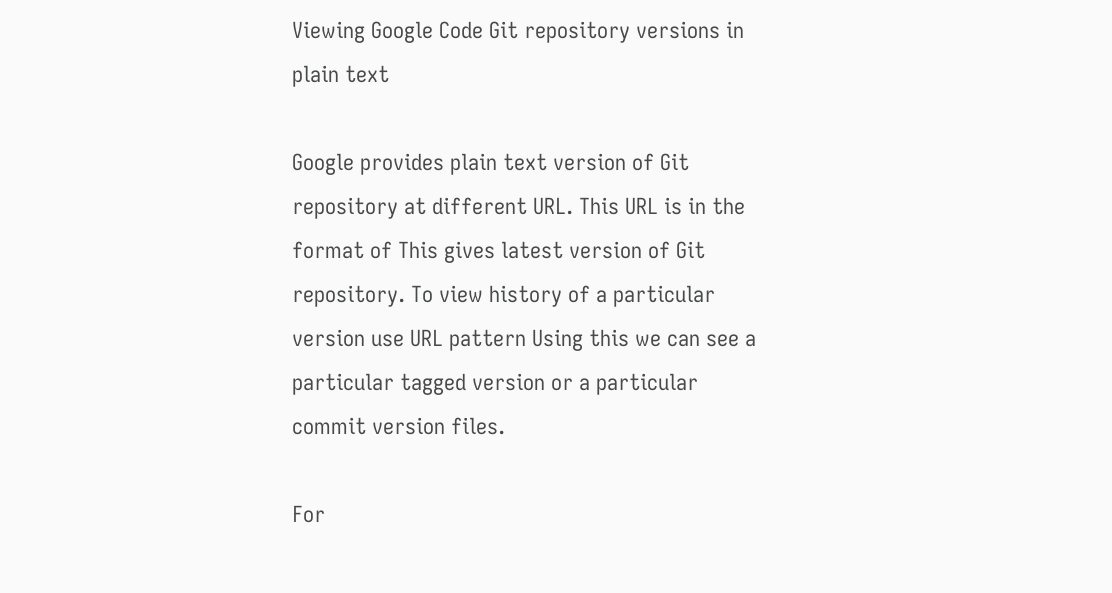Viewing Google Code Git repository versions in plain text

Google provides plain text version of Git repository at different URL. This URL is in the format of This gives latest version of Git repository. To view history of a particular version use URL pattern Using this we can see a particular tagged version or a particular commit version files.

For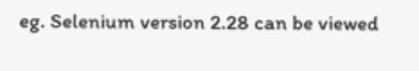eg. Selenium version 2.28 can be viewed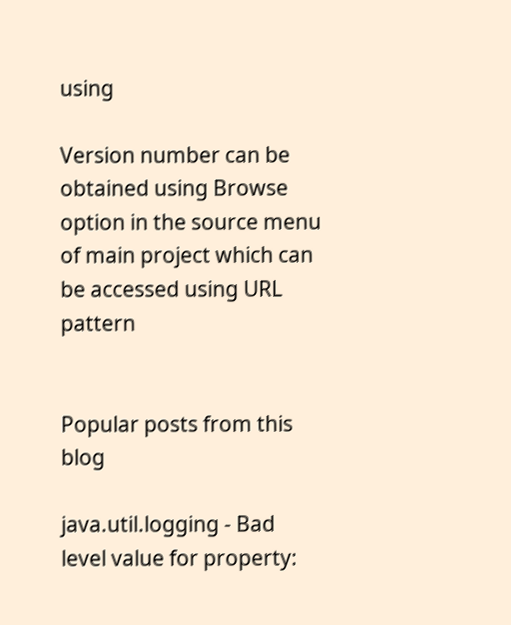using

Version number can be obtained using Browse option in the source menu of main project which can be accessed using URL pattern


Popular posts from this blog

java.util.logging - Bad level value for property: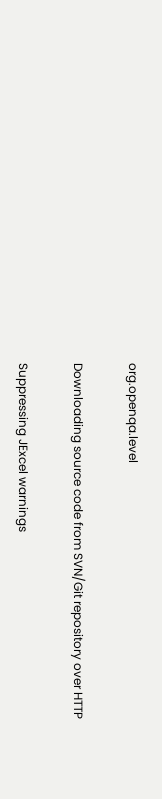org.openqa.level

Downloading source code from SVN/Git repository over HTTP

Suppressing JExcel warnings